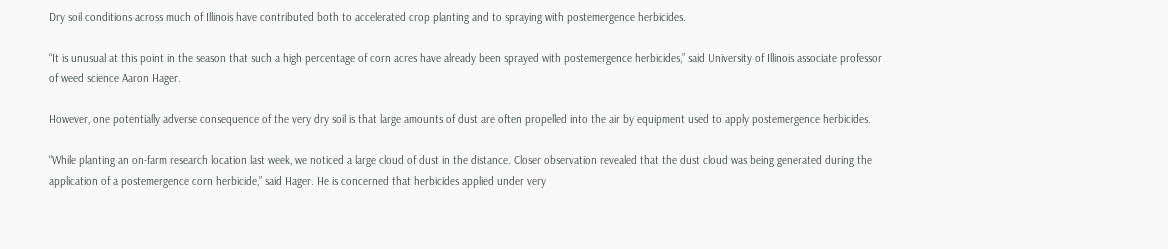Dry soil conditions across much of Illinois have contributed both to accelerated crop planting and to spraying with postemergence herbicides.

“It is unusual at this point in the season that such a high percentage of corn acres have already been sprayed with postemergence herbicides,” said University of Illinois associate professor of weed science Aaron Hager.

However, one potentially adverse consequence of the very dry soil is that large amounts of dust are often propelled into the air by equipment used to apply postemergence herbicides.

“While planting an on-farm research location last week, we noticed a large cloud of dust in the distance. Closer observation revealed that the dust cloud was being generated during the application of a postemergence corn herbicide,” said Hager. He is concerned that herbicides applied under very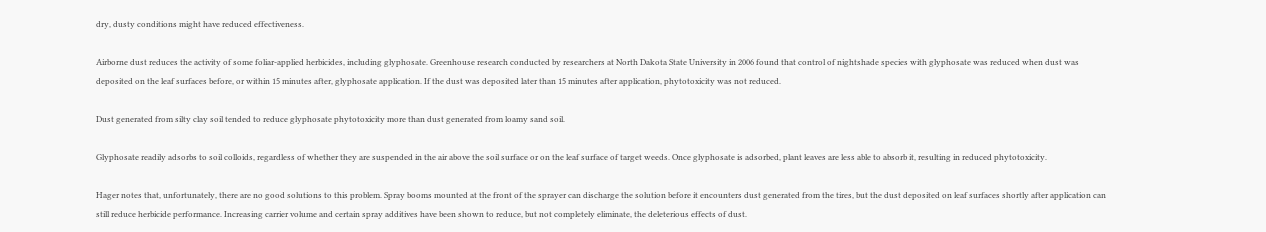dry, dusty conditions might have reduced effectiveness.

Airborne dust reduces the activity of some foliar-applied herbicides, including glyphosate. Greenhouse research conducted by researchers at North Dakota State University in 2006 found that control of nightshade species with glyphosate was reduced when dust was deposited on the leaf surfaces before, or within 15 minutes after, glyphosate application. If the dust was deposited later than 15 minutes after application, phytotoxicity was not reduced.

Dust generated from silty clay soil tended to reduce glyphosate phytotoxicity more than dust generated from loamy sand soil.

Glyphosate readily adsorbs to soil colloids, regardless of whether they are suspended in the air above the soil surface or on the leaf surface of target weeds. Once glyphosate is adsorbed, plant leaves are less able to absorb it, resulting in reduced phytotoxicity.

Hager notes that, unfortunately, there are no good solutions to this problem. Spray booms mounted at the front of the sprayer can discharge the solution before it encounters dust generated from the tires, but the dust deposited on leaf surfaces shortly after application can still reduce herbicide performance. Increasing carrier volume and certain spray additives have been shown to reduce, but not completely eliminate, the deleterious effects of dust.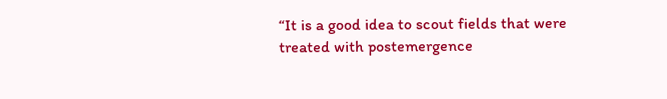“It is a good idea to scout fields that were treated with postemergence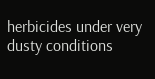herbicides under very dusty conditions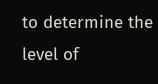to determine the level of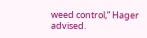weed control,” Hager advised.